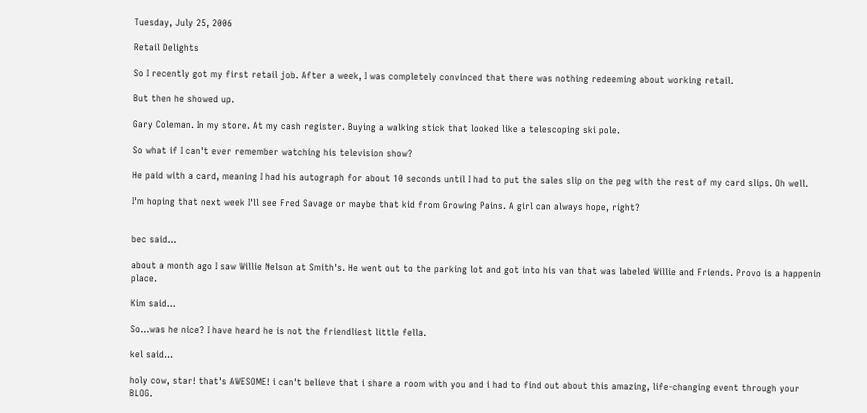Tuesday, July 25, 2006

Retail Delights

So I recently got my first retail job. After a week, I was completely convinced that there was nothing redeeming about working retail.

But then he showed up.

Gary Coleman. In my store. At my cash register. Buying a walking stick that looked like a telescoping ski pole.

So what if I can't ever remember watching his television show?

He paid with a card, meaning I had his autograph for about 10 seconds until I had to put the sales slip on the peg with the rest of my card slips. Oh well.

I'm hoping that next week I'll see Fred Savage or maybe that kid from Growing Pains. A girl can always hope, right?


bec said...

about a month ago I saw Willie Nelson at Smith's. He went out to the parking lot and got into his van that was labeled Willie and Friends. Provo is a happenin place.

Kim said...

So...was he nice? I have heard he is not the friendliest little fella.

kel said...

holy cow, star! that's AWESOME! i can't believe that i share a room with you and i had to find out about this amazing, life-changing event through your BLOG.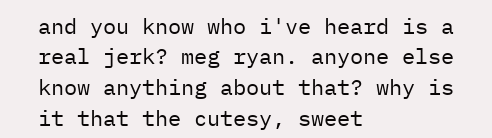and you know who i've heard is a real jerk? meg ryan. anyone else know anything about that? why is it that the cutesy, sweet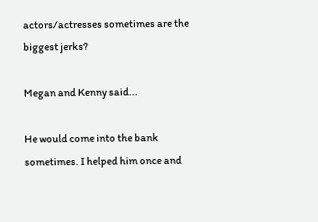actors/actresses sometimes are the biggest jerks?

Megan and Kenny said...

He would come into the bank sometimes. I helped him once and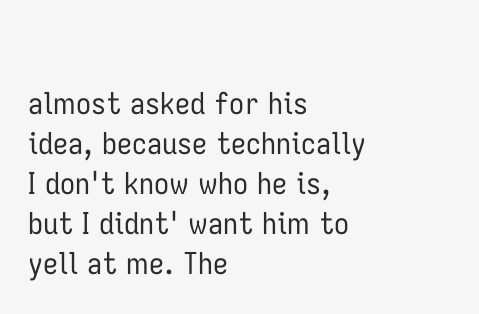almost asked for his idea, because technically I don't know who he is, but I didnt' want him to yell at me. The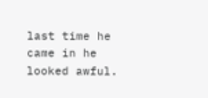last time he came in he looked awful.